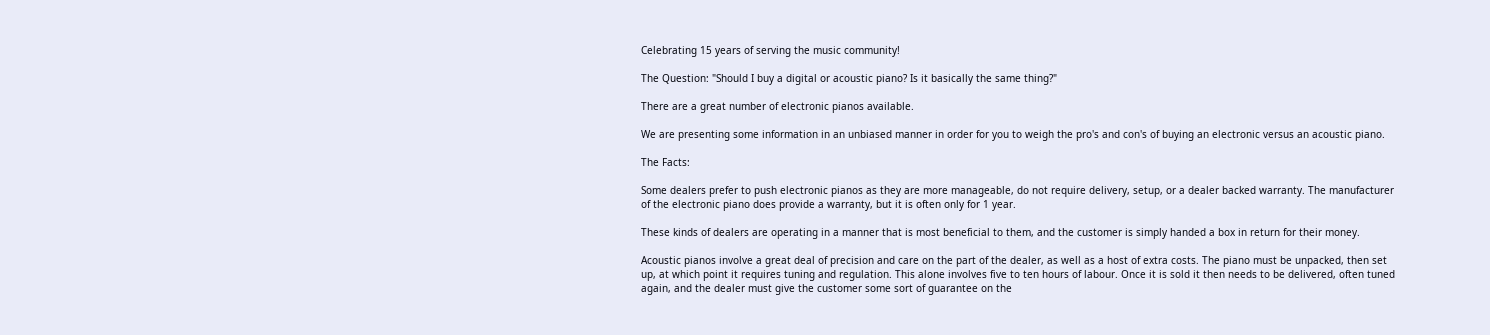Celebrating 15 years of serving the music community!

The Question: "Should I buy a digital or acoustic piano? Is it basically the same thing?"

There are a great number of electronic pianos available.

We are presenting some information in an unbiased manner in order for you to weigh the pro's and con's of buying an electronic versus an acoustic piano.

The Facts:

Some dealers prefer to push electronic pianos as they are more manageable, do not require delivery, setup, or a dealer backed warranty. The manufacturer of the electronic piano does provide a warranty, but it is often only for 1 year.

These kinds of dealers are operating in a manner that is most beneficial to them, and the customer is simply handed a box in return for their money.

Acoustic pianos involve a great deal of precision and care on the part of the dealer, as well as a host of extra costs. The piano must be unpacked, then set up, at which point it requires tuning and regulation. This alone involves five to ten hours of labour. Once it is sold it then needs to be delivered, often tuned again, and the dealer must give the customer some sort of guarantee on the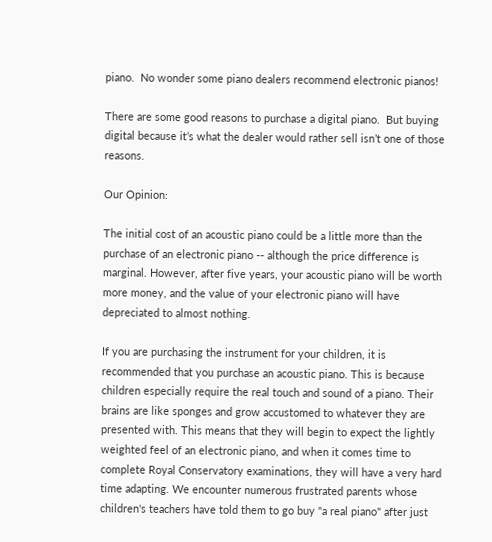piano.  No wonder some piano dealers recommend electronic pianos!

There are some good reasons to purchase a digital piano.  But buying digital because it’s what the dealer would rather sell isn’t one of those reasons.

Our Opinion:

The initial cost of an acoustic piano could be a little more than the purchase of an electronic piano -- although the price difference is marginal. However, after five years, your acoustic piano will be worth more money, and the value of your electronic piano will have depreciated to almost nothing.

If you are purchasing the instrument for your children, it is recommended that you purchase an acoustic piano. This is because children especially require the real touch and sound of a piano. Their brains are like sponges and grow accustomed to whatever they are presented with. This means that they will begin to expect the lightly weighted feel of an electronic piano, and when it comes time to complete Royal Conservatory examinations, they will have a very hard time adapting. We encounter numerous frustrated parents whose children's teachers have told them to go buy "a real piano" after just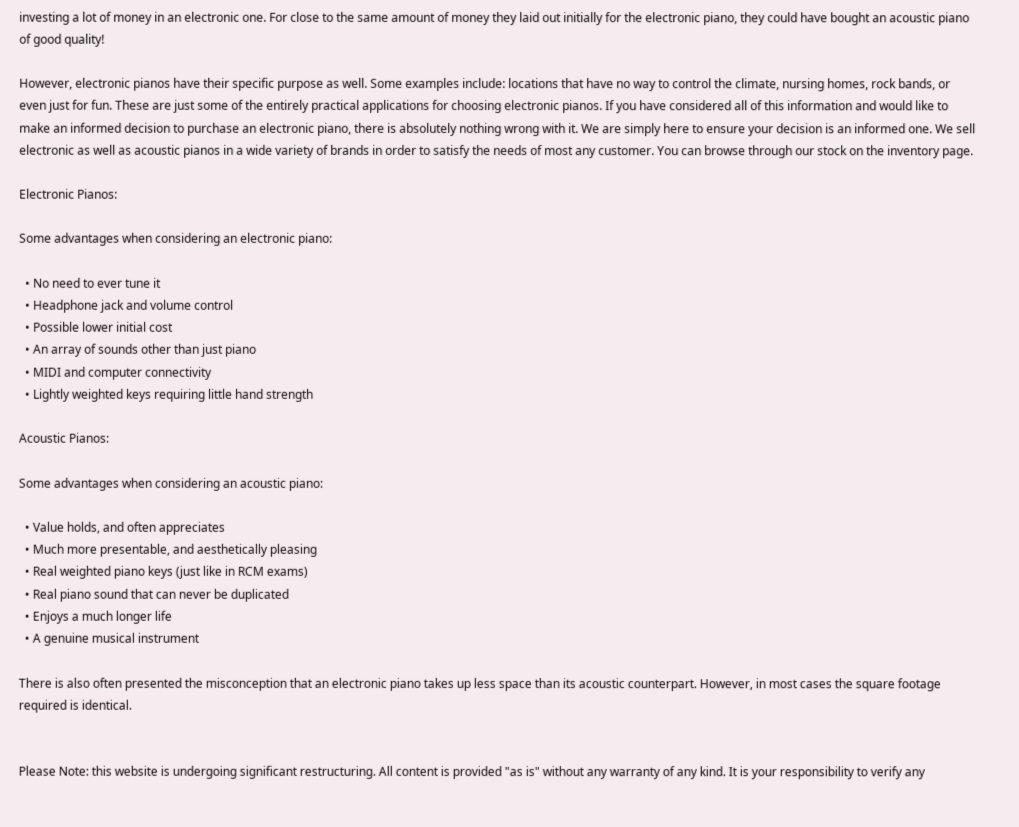investing a lot of money in an electronic one. For close to the same amount of money they laid out initially for the electronic piano, they could have bought an acoustic piano of good quality!

However, electronic pianos have their specific purpose as well. Some examples include: locations that have no way to control the climate, nursing homes, rock bands, or even just for fun. These are just some of the entirely practical applications for choosing electronic pianos. If you have considered all of this information and would like to make an informed decision to purchase an electronic piano, there is absolutely nothing wrong with it. We are simply here to ensure your decision is an informed one. We sell electronic as well as acoustic pianos in a wide variety of brands in order to satisfy the needs of most any customer. You can browse through our stock on the inventory page.

Electronic Pianos:

Some advantages when considering an electronic piano:

  • No need to ever tune it
  • Headphone jack and volume control
  • Possible lower initial cost
  • An array of sounds other than just piano
  • MIDI and computer connectivity
  • Lightly weighted keys requiring little hand strength

Acoustic Pianos:

Some advantages when considering an acoustic piano:

  • Value holds, and often appreciates
  • Much more presentable, and aesthetically pleasing
  • Real weighted piano keys (just like in RCM exams)
  • Real piano sound that can never be duplicated
  • Enjoys a much longer life
  • A genuine musical instrument

There is also often presented the misconception that an electronic piano takes up less space than its acoustic counterpart. However, in most cases the square footage required is identical.


Please Note: this website is undergoing significant restructuring. All content is provided "as is" without any warranty of any kind. It is your responsibility to verify any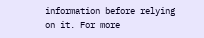information before relying on it. For more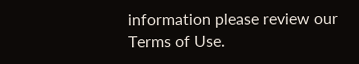information please review our Terms of Use.